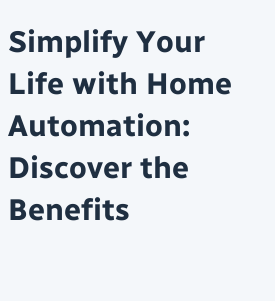Simplify Your Life with Home Automation: Discover the Benefits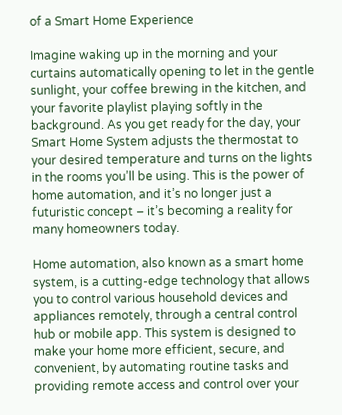of a Smart Home Experience

Imagine waking up in the morning and your curtains automatically opening to let in the gentle sunlight, your coffee brewing in the kitchen, and your favorite playlist playing softly in the background. As you get ready for the day, your Smart Home System adjusts the thermostat to your desired temperature and turns on the lights in the rooms you’ll be using. This is the power of home automation, and it’s no longer just a futuristic concept – it’s becoming a reality for many homeowners today.

Home automation, also known as a smart home system, is a cutting-edge technology that allows you to control various household devices and appliances remotely, through a central control hub or mobile app. This system is designed to make your home more efficient, secure, and convenient, by automating routine tasks and providing remote access and control over your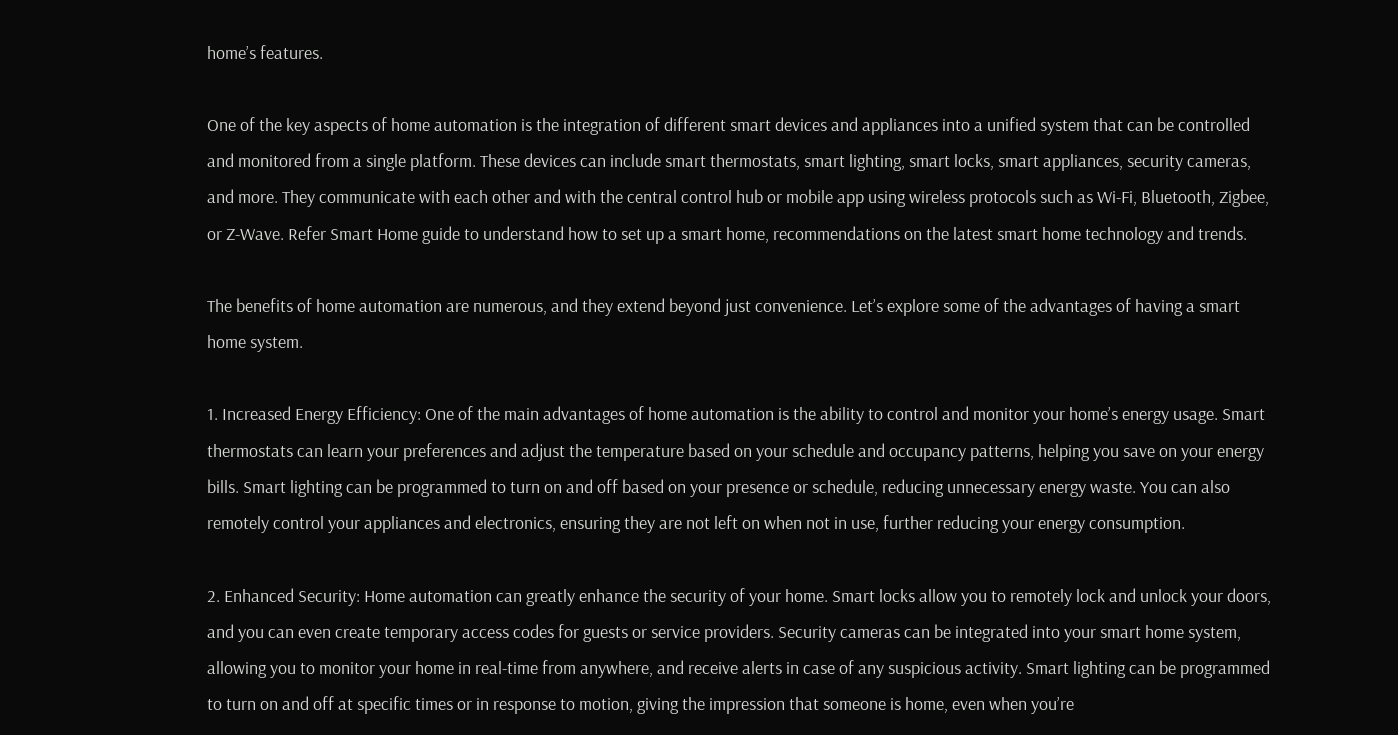home’s features.

One of the key aspects of home automation is the integration of different smart devices and appliances into a unified system that can be controlled and monitored from a single platform. These devices can include smart thermostats, smart lighting, smart locks, smart appliances, security cameras, and more. They communicate with each other and with the central control hub or mobile app using wireless protocols such as Wi-Fi, Bluetooth, Zigbee, or Z-Wave. Refer Smart Home guide to understand how to set up a smart home, recommendations on the latest smart home technology and trends.

The benefits of home automation are numerous, and they extend beyond just convenience. Let’s explore some of the advantages of having a smart home system.

1. Increased Energy Efficiency: One of the main advantages of home automation is the ability to control and monitor your home’s energy usage. Smart thermostats can learn your preferences and adjust the temperature based on your schedule and occupancy patterns, helping you save on your energy bills. Smart lighting can be programmed to turn on and off based on your presence or schedule, reducing unnecessary energy waste. You can also remotely control your appliances and electronics, ensuring they are not left on when not in use, further reducing your energy consumption.

2. Enhanced Security: Home automation can greatly enhance the security of your home. Smart locks allow you to remotely lock and unlock your doors, and you can even create temporary access codes for guests or service providers. Security cameras can be integrated into your smart home system, allowing you to monitor your home in real-time from anywhere, and receive alerts in case of any suspicious activity. Smart lighting can be programmed to turn on and off at specific times or in response to motion, giving the impression that someone is home, even when you’re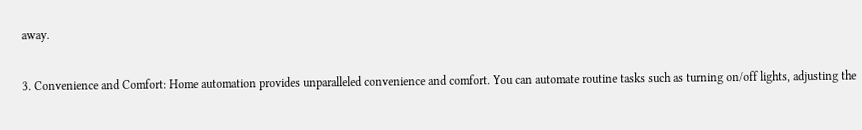away.

3. Convenience and Comfort: Home automation provides unparalleled convenience and comfort. You can automate routine tasks such as turning on/off lights, adjusting the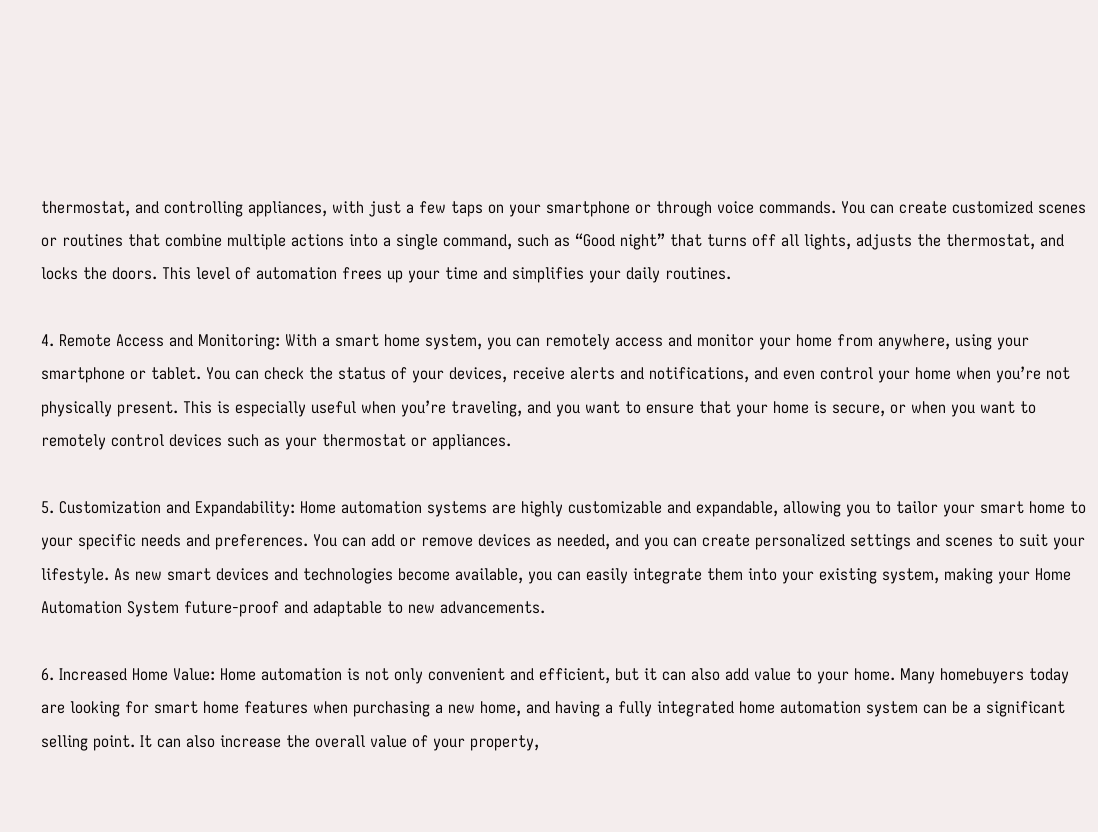thermostat, and controlling appliances, with just a few taps on your smartphone or through voice commands. You can create customized scenes or routines that combine multiple actions into a single command, such as “Good night” that turns off all lights, adjusts the thermostat, and locks the doors. This level of automation frees up your time and simplifies your daily routines.

4. Remote Access and Monitoring: With a smart home system, you can remotely access and monitor your home from anywhere, using your smartphone or tablet. You can check the status of your devices, receive alerts and notifications, and even control your home when you’re not physically present. This is especially useful when you’re traveling, and you want to ensure that your home is secure, or when you want to remotely control devices such as your thermostat or appliances.

5. Customization and Expandability: Home automation systems are highly customizable and expandable, allowing you to tailor your smart home to your specific needs and preferences. You can add or remove devices as needed, and you can create personalized settings and scenes to suit your lifestyle. As new smart devices and technologies become available, you can easily integrate them into your existing system, making your Home Automation System future-proof and adaptable to new advancements.

6. Increased Home Value: Home automation is not only convenient and efficient, but it can also add value to your home. Many homebuyers today are looking for smart home features when purchasing a new home, and having a fully integrated home automation system can be a significant selling point. It can also increase the overall value of your property,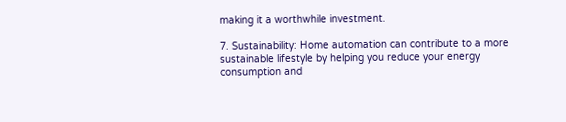making it a worthwhile investment.

7. Sustainability: Home automation can contribute to a more sustainable lifestyle by helping you reduce your energy consumption and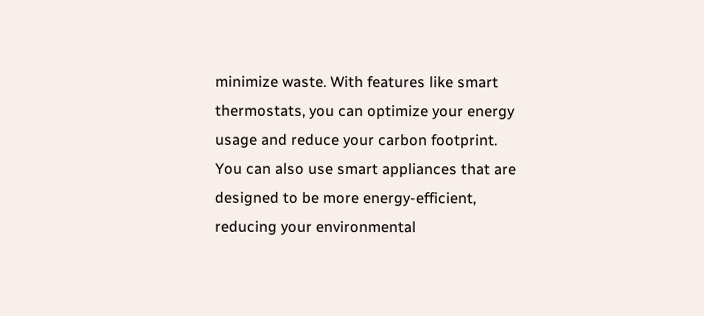minimize waste. With features like smart thermostats, you can optimize your energy usage and reduce your carbon footprint. You can also use smart appliances that are designed to be more energy-efficient, reducing your environmental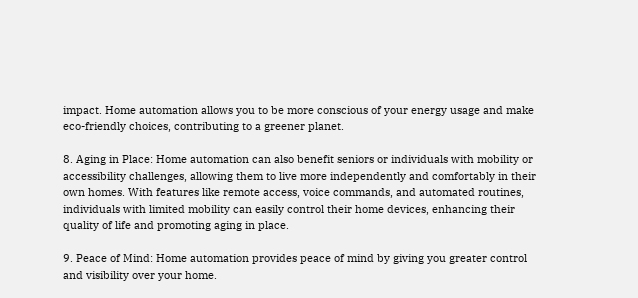impact. Home automation allows you to be more conscious of your energy usage and make eco-friendly choices, contributing to a greener planet.

8. Aging in Place: Home automation can also benefit seniors or individuals with mobility or accessibility challenges, allowing them to live more independently and comfortably in their own homes. With features like remote access, voice commands, and automated routines, individuals with limited mobility can easily control their home devices, enhancing their quality of life and promoting aging in place.

9. Peace of Mind: Home automation provides peace of mind by giving you greater control and visibility over your home.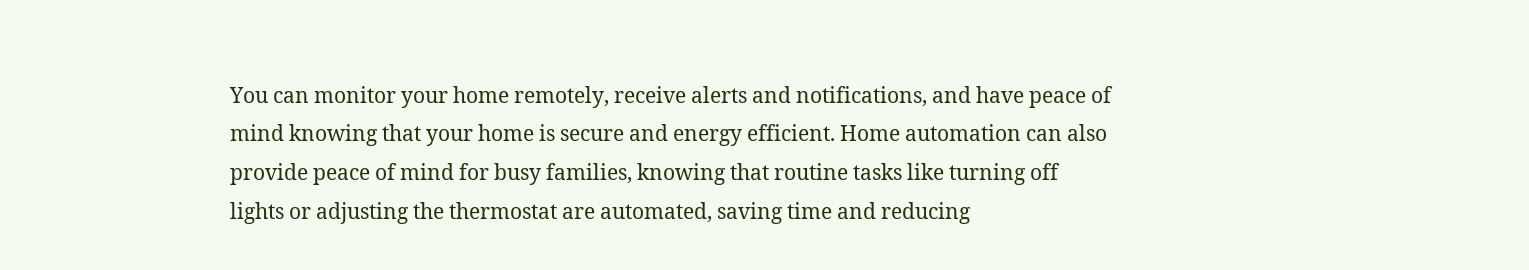You can monitor your home remotely, receive alerts and notifications, and have peace of mind knowing that your home is secure and energy efficient. Home automation can also provide peace of mind for busy families, knowing that routine tasks like turning off lights or adjusting the thermostat are automated, saving time and reducing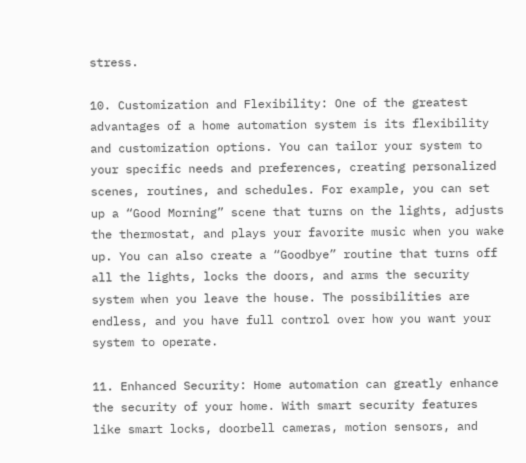stress.

10. Customization and Flexibility: One of the greatest advantages of a home automation system is its flexibility and customization options. You can tailor your system to your specific needs and preferences, creating personalized scenes, routines, and schedules. For example, you can set up a “Good Morning” scene that turns on the lights, adjusts the thermostat, and plays your favorite music when you wake up. You can also create a “Goodbye” routine that turns off all the lights, locks the doors, and arms the security system when you leave the house. The possibilities are endless, and you have full control over how you want your system to operate.

11. Enhanced Security: Home automation can greatly enhance the security of your home. With smart security features like smart locks, doorbell cameras, motion sensors, and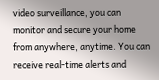video surveillance, you can monitor and secure your home from anywhere, anytime. You can receive real-time alerts and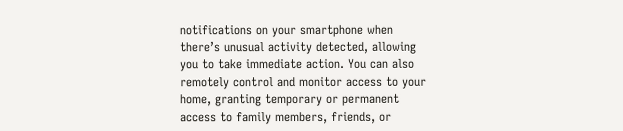notifications on your smartphone when there’s unusual activity detected, allowing you to take immediate action. You can also remotely control and monitor access to your home, granting temporary or permanent access to family members, friends, or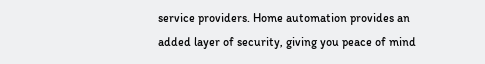service providers. Home automation provides an added layer of security, giving you peace of mind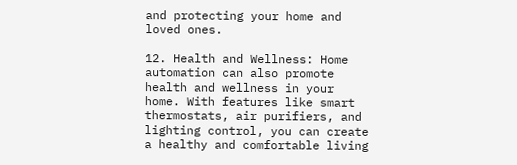and protecting your home and loved ones.

12. Health and Wellness: Home automation can also promote health and wellness in your home. With features like smart thermostats, air purifiers, and lighting control, you can create a healthy and comfortable living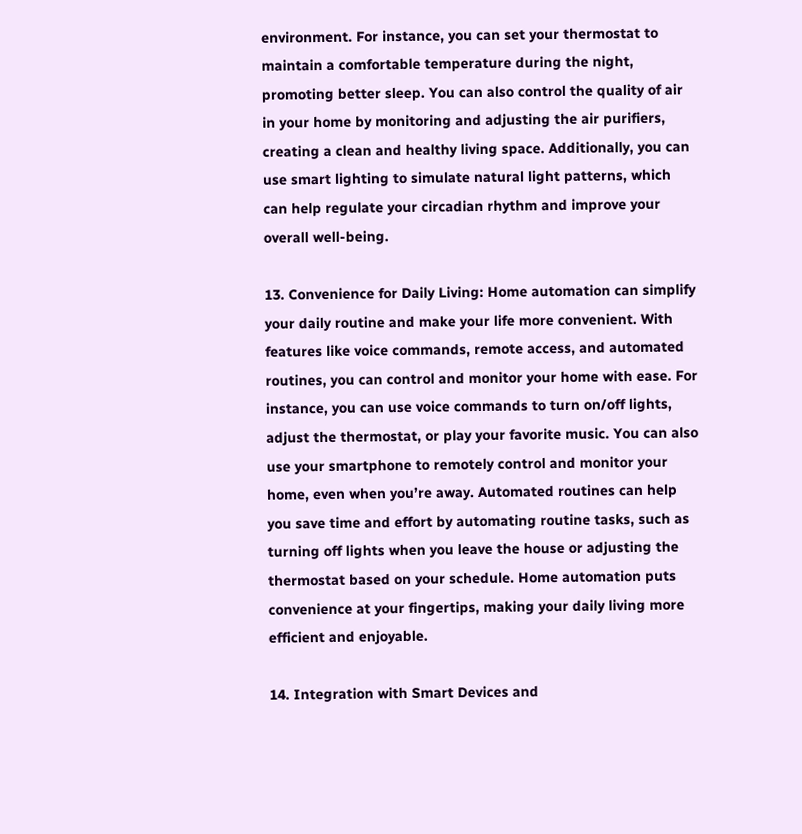environment. For instance, you can set your thermostat to maintain a comfortable temperature during the night, promoting better sleep. You can also control the quality of air in your home by monitoring and adjusting the air purifiers, creating a clean and healthy living space. Additionally, you can use smart lighting to simulate natural light patterns, which can help regulate your circadian rhythm and improve your overall well-being.

13. Convenience for Daily Living: Home automation can simplify your daily routine and make your life more convenient. With features like voice commands, remote access, and automated routines, you can control and monitor your home with ease. For instance, you can use voice commands to turn on/off lights, adjust the thermostat, or play your favorite music. You can also use your smartphone to remotely control and monitor your home, even when you’re away. Automated routines can help you save time and effort by automating routine tasks, such as turning off lights when you leave the house or adjusting the thermostat based on your schedule. Home automation puts convenience at your fingertips, making your daily living more efficient and enjoyable.

14. Integration with Smart Devices and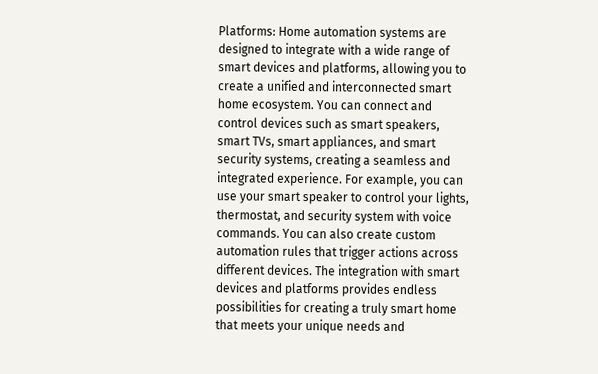Platforms: Home automation systems are designed to integrate with a wide range of smart devices and platforms, allowing you to create a unified and interconnected smart home ecosystem. You can connect and control devices such as smart speakers, smart TVs, smart appliances, and smart security systems, creating a seamless and integrated experience. For example, you can use your smart speaker to control your lights, thermostat, and security system with voice commands. You can also create custom automation rules that trigger actions across different devices. The integration with smart devices and platforms provides endless possibilities for creating a truly smart home that meets your unique needs and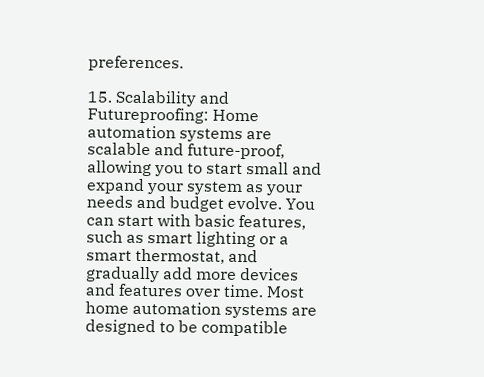preferences.

15. Scalability and Futureproofing: Home automation systems are scalable and future-proof, allowing you to start small and expand your system as your needs and budget evolve. You can start with basic features, such as smart lighting or a smart thermostat, and gradually add more devices and features over time. Most home automation systems are designed to be compatible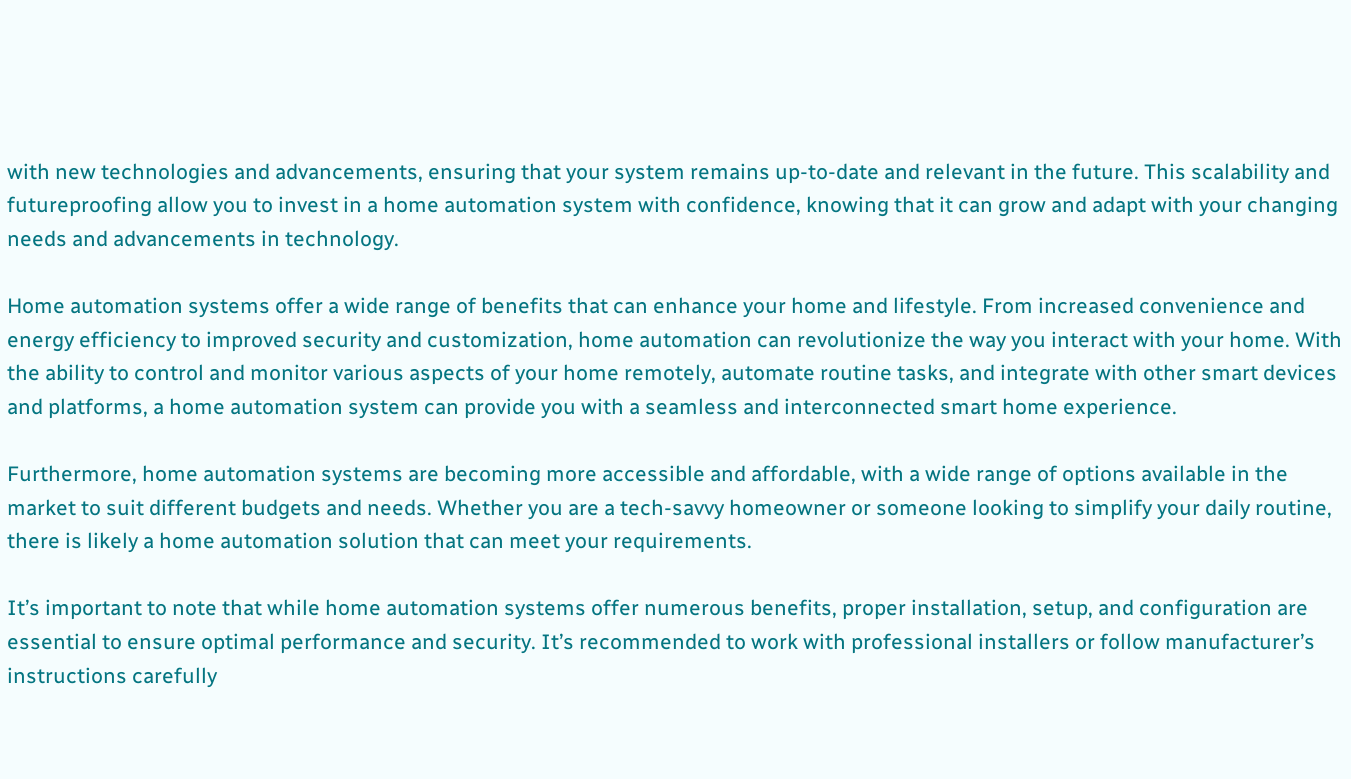with new technologies and advancements, ensuring that your system remains up-to-date and relevant in the future. This scalability and futureproofing allow you to invest in a home automation system with confidence, knowing that it can grow and adapt with your changing needs and advancements in technology.

Home automation systems offer a wide range of benefits that can enhance your home and lifestyle. From increased convenience and energy efficiency to improved security and customization, home automation can revolutionize the way you interact with your home. With the ability to control and monitor various aspects of your home remotely, automate routine tasks, and integrate with other smart devices and platforms, a home automation system can provide you with a seamless and interconnected smart home experience.

Furthermore, home automation systems are becoming more accessible and affordable, with a wide range of options available in the market to suit different budgets and needs. Whether you are a tech-savvy homeowner or someone looking to simplify your daily routine, there is likely a home automation solution that can meet your requirements.

It’s important to note that while home automation systems offer numerous benefits, proper installation, setup, and configuration are essential to ensure optimal performance and security. It’s recommended to work with professional installers or follow manufacturer’s instructions carefully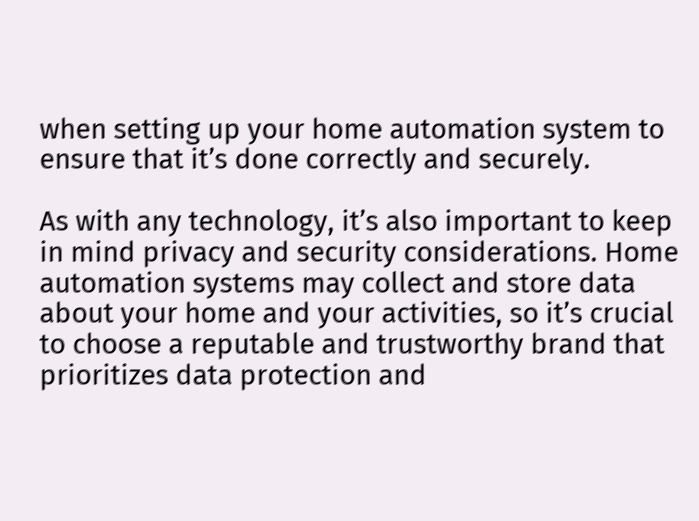when setting up your home automation system to ensure that it’s done correctly and securely.

As with any technology, it’s also important to keep in mind privacy and security considerations. Home automation systems may collect and store data about your home and your activities, so it’s crucial to choose a reputable and trustworthy brand that prioritizes data protection and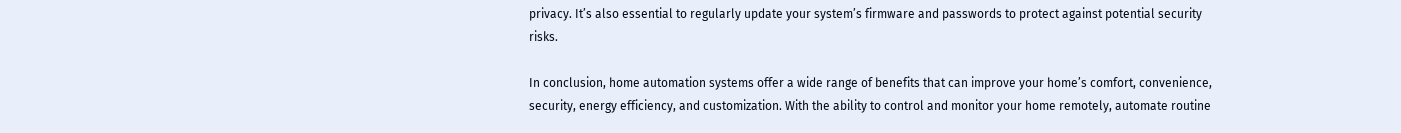privacy. It’s also essential to regularly update your system’s firmware and passwords to protect against potential security risks.

In conclusion, home automation systems offer a wide range of benefits that can improve your home’s comfort, convenience, security, energy efficiency, and customization. With the ability to control and monitor your home remotely, automate routine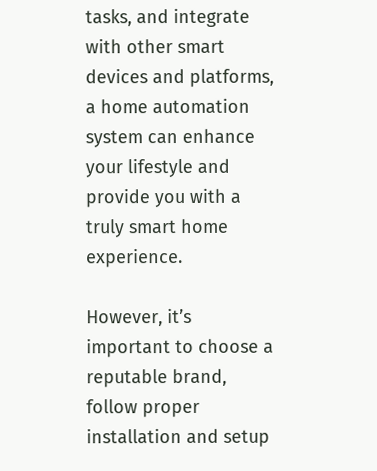tasks, and integrate with other smart devices and platforms, a home automation system can enhance your lifestyle and provide you with a truly smart home experience.

However, it’s important to choose a reputable brand, follow proper installation and setup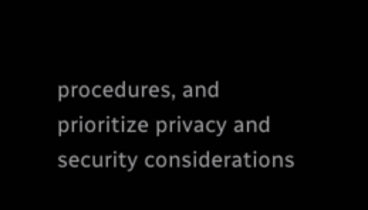procedures, and prioritize privacy and security considerations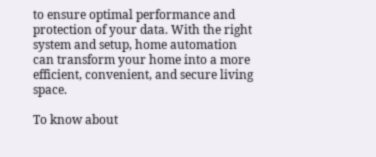to ensure optimal performance and protection of your data. With the right system and setup, home automation can transform your home into a more efficient, convenient, and secure living space.

To know about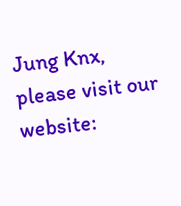Jung Knx, please visit our website: